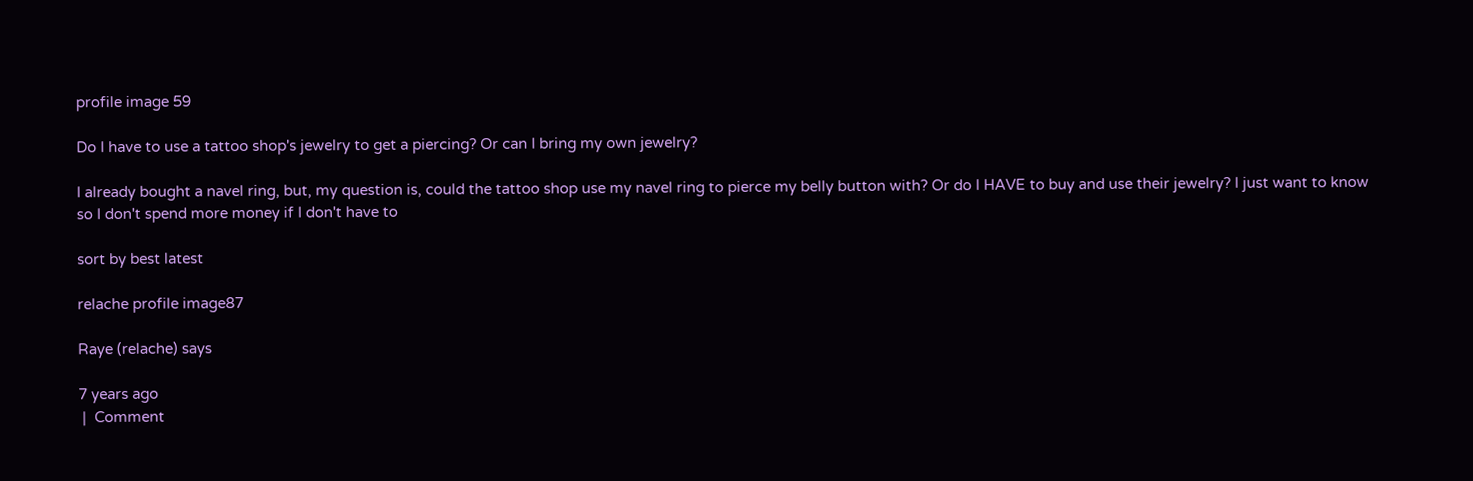profile image 59

Do I have to use a tattoo shop's jewelry to get a piercing? Or can I bring my own jewelry?

I already bought a navel ring, but, my question is, could the tattoo shop use my navel ring to pierce my belly button with? Or do I HAVE to buy and use their jewelry? I just want to know so I don't spend more money if I don't have to

sort by best latest

relache profile image87

Raye (relache) says

7 years ago
 |  Comment